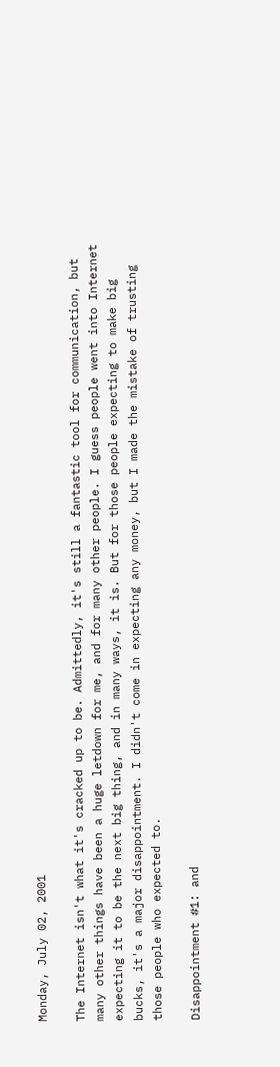Monday, July 02, 2001

The Internet isn't what it's cracked up to be. Admittedly, it's still a fantastic tool for communication, but many other things have been a huge letdown for me, and for many other people. I guess people went into Internet expecting it to be the next big thing, and in many ways, it is. But for those people expecting to make big bucks, it's a major disappointment. I didn't come in expecting any money, but I made the mistake of trusting those people who expected to.

Disappointment #1: and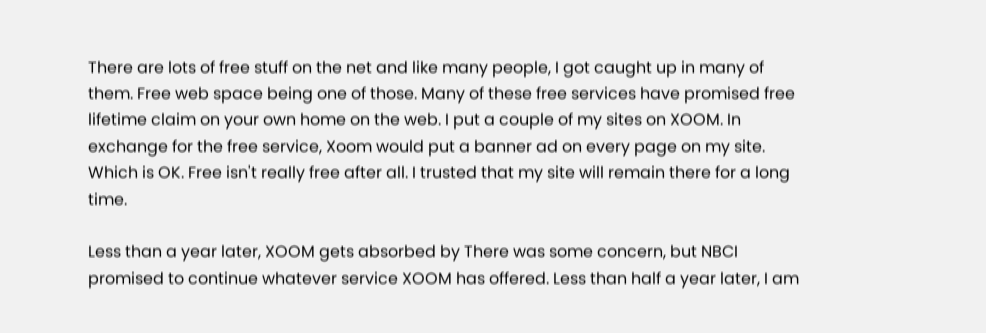There are lots of free stuff on the net and like many people, I got caught up in many of them. Free web space being one of those. Many of these free services have promised free lifetime claim on your own home on the web. I put a couple of my sites on XOOM. In exchange for the free service, Xoom would put a banner ad on every page on my site. Which is OK. Free isn't really free after all. I trusted that my site will remain there for a long time.

Less than a year later, XOOM gets absorbed by There was some concern, but NBCI promised to continue whatever service XOOM has offered. Less than half a year later, I am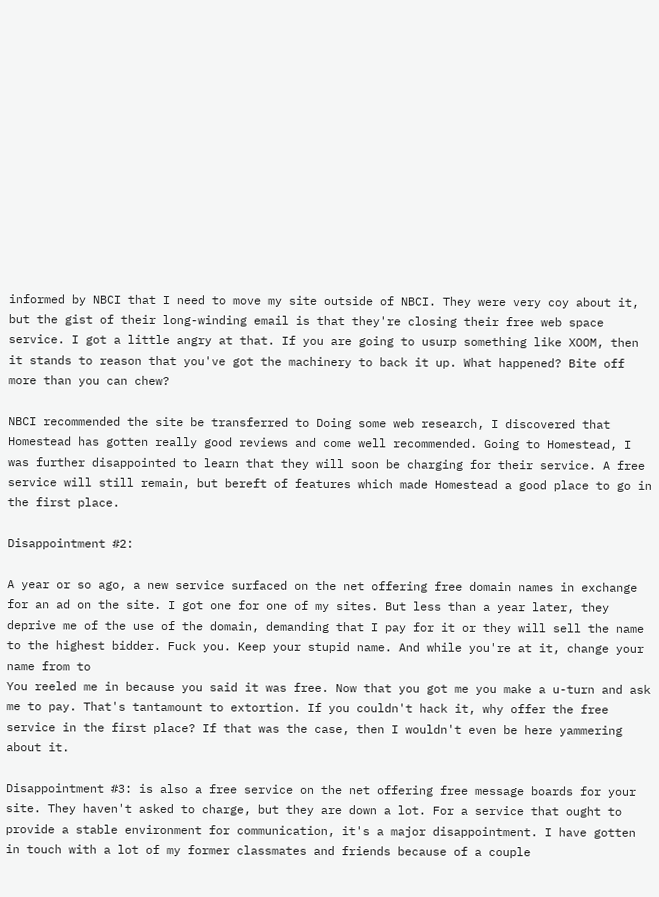informed by NBCI that I need to move my site outside of NBCI. They were very coy about it, but the gist of their long-winding email is that they're closing their free web space service. I got a little angry at that. If you are going to usurp something like XOOM, then it stands to reason that you've got the machinery to back it up. What happened? Bite off more than you can chew?

NBCI recommended the site be transferred to Doing some web research, I discovered that Homestead has gotten really good reviews and come well recommended. Going to Homestead, I was further disappointed to learn that they will soon be charging for their service. A free service will still remain, but bereft of features which made Homestead a good place to go in the first place.

Disappointment #2:

A year or so ago, a new service surfaced on the net offering free domain names in exchange for an ad on the site. I got one for one of my sites. But less than a year later, they deprive me of the use of the domain, demanding that I pay for it or they will sell the name to the highest bidder. Fuck you. Keep your stupid name. And while you're at it, change your name from to
You reeled me in because you said it was free. Now that you got me you make a u-turn and ask me to pay. That's tantamount to extortion. If you couldn't hack it, why offer the free service in the first place? If that was the case, then I wouldn't even be here yammering about it.

Disappointment #3: is also a free service on the net offering free message boards for your site. They haven't asked to charge, but they are down a lot. For a service that ought to provide a stable environment for communication, it's a major disappointment. I have gotten in touch with a lot of my former classmates and friends because of a couple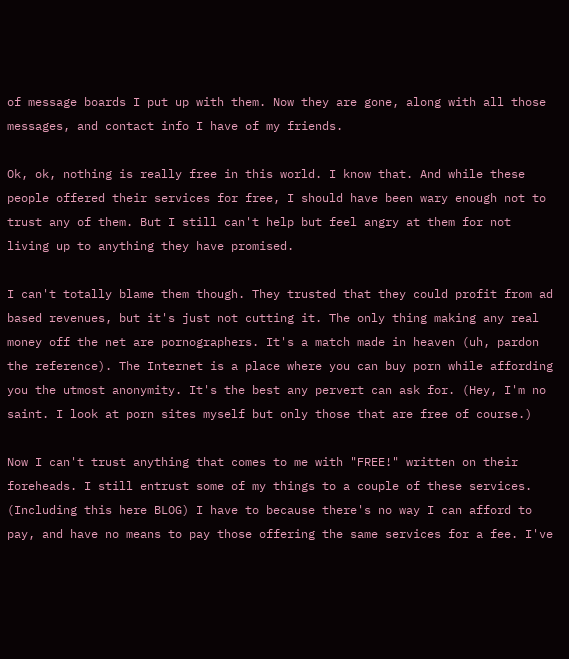of message boards I put up with them. Now they are gone, along with all those messages, and contact info I have of my friends.

Ok, ok, nothing is really free in this world. I know that. And while these people offered their services for free, I should have been wary enough not to trust any of them. But I still can't help but feel angry at them for not living up to anything they have promised.

I can't totally blame them though. They trusted that they could profit from ad based revenues, but it's just not cutting it. The only thing making any real money off the net are pornographers. It's a match made in heaven (uh, pardon the reference). The Internet is a place where you can buy porn while affording you the utmost anonymity. It's the best any pervert can ask for. (Hey, I'm no saint. I look at porn sites myself but only those that are free of course.)

Now I can't trust anything that comes to me with "FREE!" written on their foreheads. I still entrust some of my things to a couple of these services. (Including this here BLOG) I have to because there's no way I can afford to pay, and have no means to pay those offering the same services for a fee. I've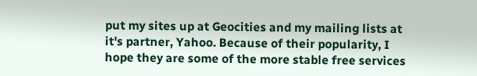put my sites up at Geocities and my mailing lists at it's partner, Yahoo. Because of their popularity, I hope they are some of the more stable free services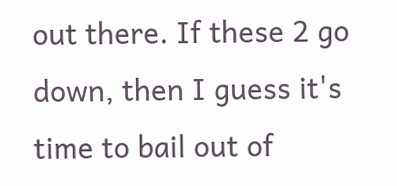out there. If these 2 go down, then I guess it's time to bail out of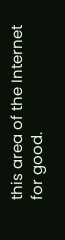this area of the Internet for good.